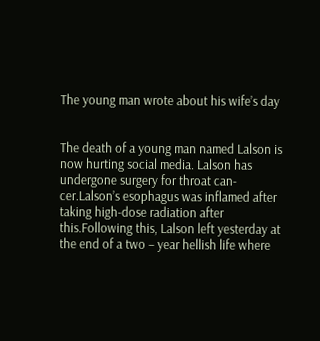The young man wrote about his wife’s day


The death of a young man named Lalson is now hurting social media. Lalson has undergone surgery for throat can-cer.Lalson’s esophagus was inflamed after taking high-dose radiation after this.Following this, Lalson left yesterday at the end of a two – year hellish life where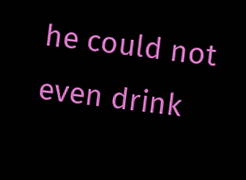he could not even drink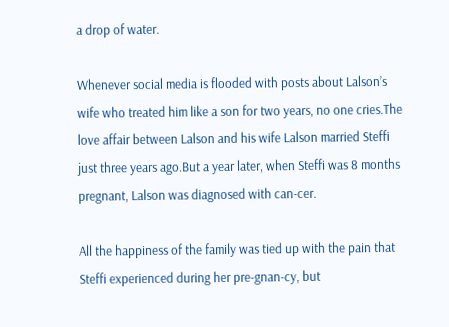a drop of water.

Whenever social media is flooded with posts about Lalson’s wife who treated him like a son for two years, no one cries.The love affair between Lalson and his wife Lalson married Steffi just three years ago.But a year later, when Steffi was 8 months pregnant, Lalson was diagnosed with can-cer.

All the happiness of the family was tied up with the pain that Steffi experienced during her pre-gnan-cy, but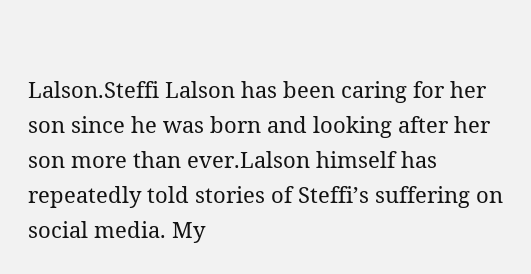Lalson.Steffi Lalson has been caring for her son since he was born and looking after her son more than ever.Lalson himself has repeatedly told stories of Steffi’s suffering on social media. My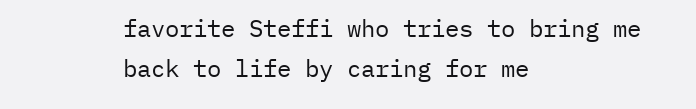favorite Steffi who tries to bring me back to life by caring for me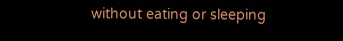without eating or sleeping